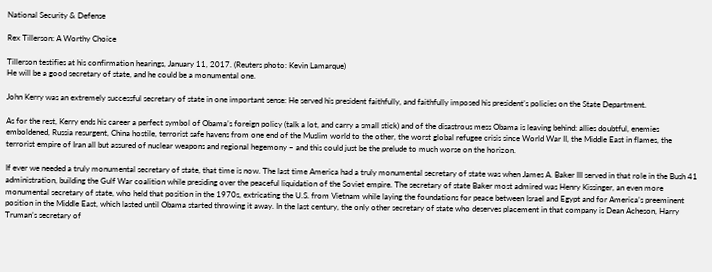National Security & Defense

Rex Tillerson: A Worthy Choice

Tillerson testifies at his confirmation hearings, January 11, 2017. (Reuters photo: Kevin Lamarque)
He will be a good secretary of state, and he could be a monumental one.

John Kerry was an extremely successful secretary of state in one important sense: He served his president faithfully, and faithfully imposed his president’s policies on the State Department.

As for the rest, Kerry ends his career a perfect symbol of Obama’s foreign policy (talk a lot, and carry a small stick) and of the disastrous mess Obama is leaving behind: allies doubtful, enemies emboldened, Russia resurgent, China hostile, terrorist safe havens from one end of the Muslim world to the other, the worst global refugee crisis since World War II, the Middle East in flames, the terrorist empire of Iran all but assured of nuclear weapons and regional hegemony – and this could just be the prelude to much worse on the horizon.

If ever we needed a truly monumental secretary of state, that time is now. The last time America had a truly monumental secretary of state was when James A. Baker III served in that role in the Bush 41 administration, building the Gulf War coalition while presiding over the peaceful liquidation of the Soviet empire. The secretary of state Baker most admired was Henry Kissinger, an even more monumental secretary of state, who held that position in the 1970s, extricating the U.S. from Vietnam while laying the foundations for peace between Israel and Egypt and for America’s preeminent position in the Middle East, which lasted until Obama started throwing it away. In the last century, the only other secretary of state who deserves placement in that company is Dean Acheson, Harry Truman’s secretary of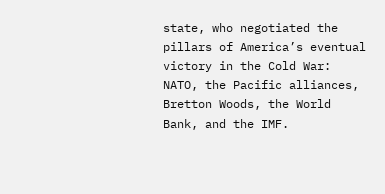state, who negotiated the pillars of America’s eventual victory in the Cold War: NATO, the Pacific alliances, Bretton Woods, the World Bank, and the IMF.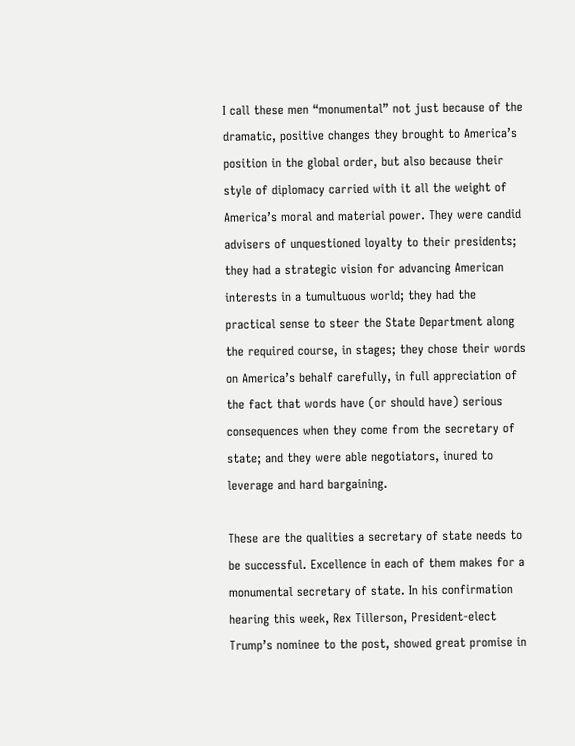I call these men “monumental” not just because of the dramatic, positive changes they brought to America’s position in the global order, but also because their style of diplomacy carried with it all the weight of America’s moral and material power. They were candid advisers of unquestioned loyalty to their presidents; they had a strategic vision for advancing American interests in a tumultuous world; they had the practical sense to steer the State Department along the required course, in stages; they chose their words on America’s behalf carefully, in full appreciation of the fact that words have (or should have) serious consequences when they come from the secretary of state; and they were able negotiators, inured to leverage and hard bargaining.

These are the qualities a secretary of state needs to be successful. Excellence in each of them makes for a monumental secretary of state. In his confirmation hearing this week, Rex Tillerson, President-elect Trump’s nominee to the post, showed great promise in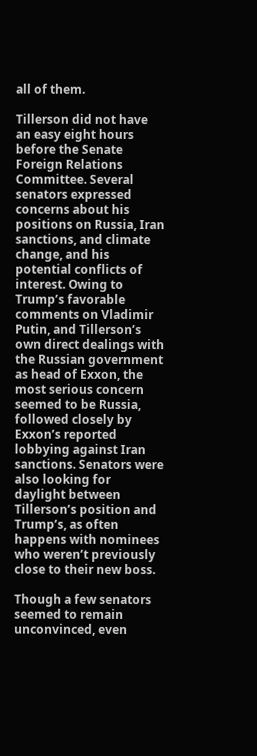all of them.

Tillerson did not have an easy eight hours before the Senate Foreign Relations Committee. Several senators expressed concerns about his positions on Russia, Iran sanctions, and climate change, and his potential conflicts of interest. Owing to Trump’s favorable comments on Vladimir Putin, and Tillerson’s own direct dealings with the Russian government as head of Exxon, the most serious concern seemed to be Russia, followed closely by Exxon’s reported lobbying against Iran sanctions. Senators were also looking for daylight between Tillerson’s position and Trump’s, as often happens with nominees who weren’t previously close to their new boss.

Though a few senators seemed to remain unconvinced, even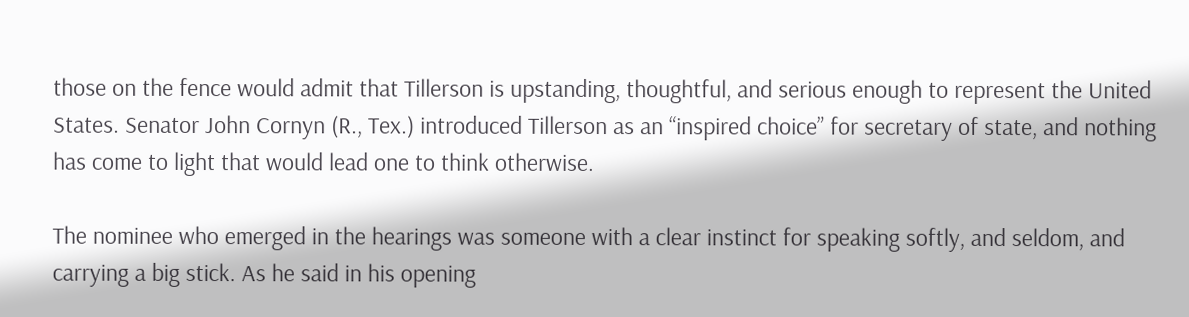those on the fence would admit that Tillerson is upstanding, thoughtful, and serious enough to represent the United States. Senator John Cornyn (R., Tex.) introduced Tillerson as an “inspired choice” for secretary of state, and nothing has come to light that would lead one to think otherwise.

The nominee who emerged in the hearings was someone with a clear instinct for speaking softly, and seldom, and carrying a big stick. As he said in his opening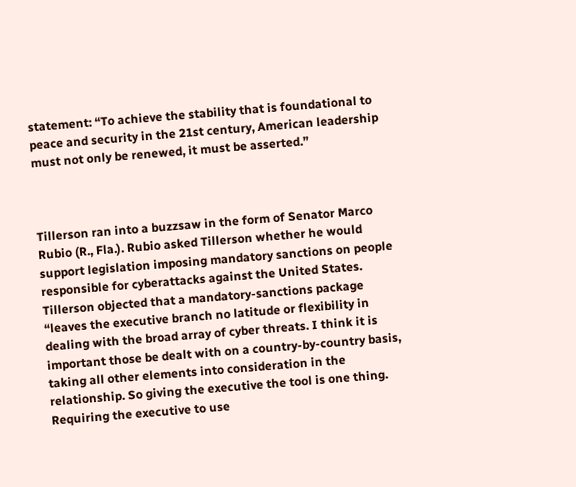statement: “To achieve the stability that is foundational to peace and security in the 21st century, American leadership must not only be renewed, it must be asserted.”



Tillerson ran into a buzzsaw in the form of Senator Marco Rubio (R., Fla.). Rubio asked Tillerson whether he would support legislation imposing mandatory sanctions on people responsible for cyberattacks against the United States. Tillerson objected that a mandatory-sanctions package “leaves the executive branch no latitude or flexibility in dealing with the broad array of cyber threats. I think it is important those be dealt with on a country-by-country basis, taking all other elements into consideration in the relationship. So giving the executive the tool is one thing. Requiring the executive to use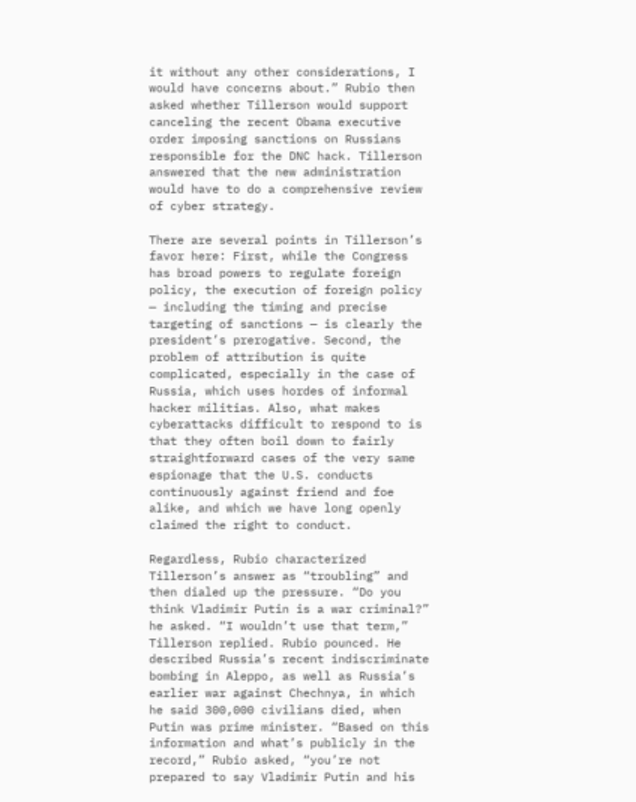it without any other considerations, I would have concerns about.” Rubio then asked whether Tillerson would support canceling the recent Obama executive order imposing sanctions on Russians responsible for the DNC hack. Tillerson answered that the new administration would have to do a comprehensive review of cyber strategy.

There are several points in Tillerson’s favor here: First, while the Congress has broad powers to regulate foreign policy, the execution of foreign policy — including the timing and precise targeting of sanctions — is clearly the president’s prerogative. Second, the problem of attribution is quite complicated, especially in the case of Russia, which uses hordes of informal hacker militias. Also, what makes cyberattacks difficult to respond to is that they often boil down to fairly straightforward cases of the very same espionage that the U.S. conducts continuously against friend and foe alike, and which we have long openly claimed the right to conduct.

Regardless, Rubio characterized Tillerson’s answer as “troubling” and then dialed up the pressure. “Do you think Vladimir Putin is a war criminal?” he asked. “I wouldn’t use that term,” Tillerson replied. Rubio pounced. He described Russia’s recent indiscriminate bombing in Aleppo, as well as Russia’s earlier war against Chechnya, in which he said 300,000 civilians died, when Putin was prime minister. “Based on this information and what’s publicly in the record,” Rubio asked, “you’re not prepared to say Vladimir Putin and his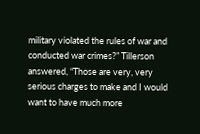military violated the rules of war and conducted war crimes?” Tillerson answered, “Those are very, very serious charges to make and I would want to have much more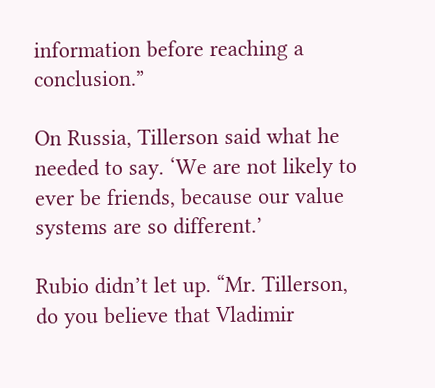information before reaching a conclusion.”

On Russia, Tillerson said what he needed to say. ‘We are not likely to ever be friends, because our value systems are so different.’

Rubio didn’t let up. “Mr. Tillerson, do you believe that Vladimir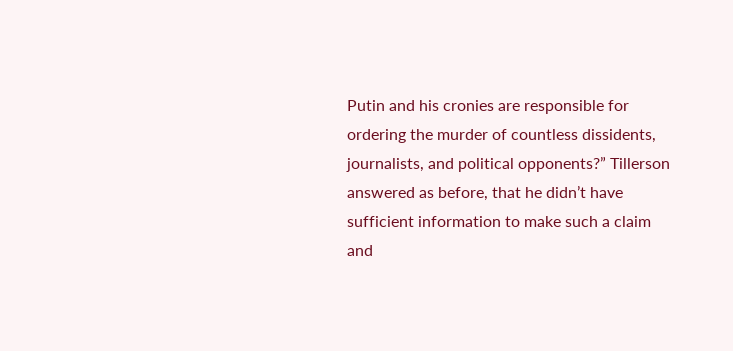Putin and his cronies are responsible for ordering the murder of countless dissidents, journalists, and political opponents?” Tillerson answered as before, that he didn’t have sufficient information to make such a claim and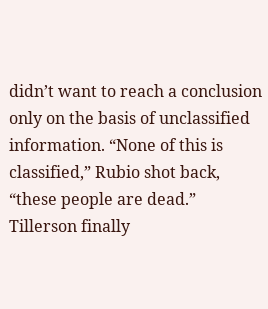didn’t want to reach a conclusion only on the basis of unclassified information. “None of this is classified,” Rubio shot back, “these people are dead.” Tillerson finally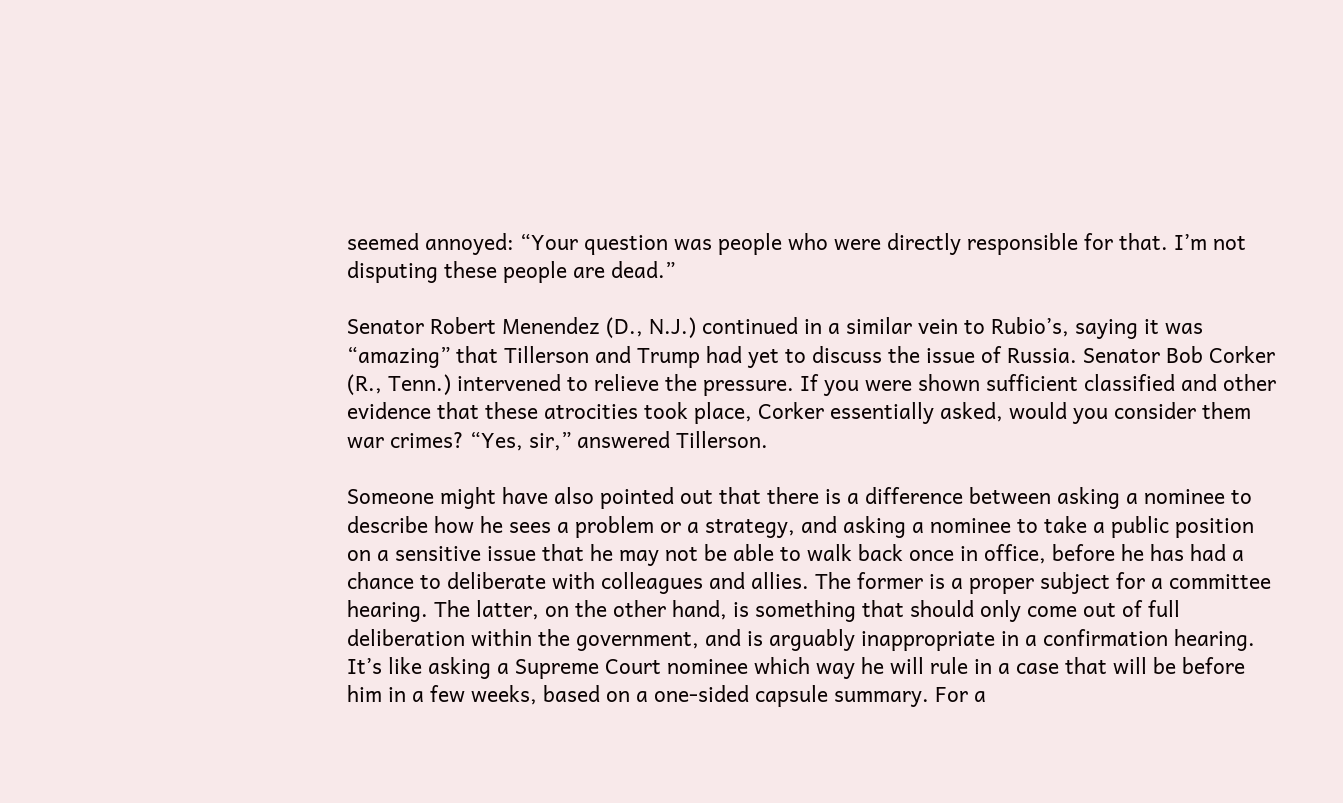seemed annoyed: “Your question was people who were directly responsible for that. I’m not disputing these people are dead.”

Senator Robert Menendez (D., N.J.) continued in a similar vein to Rubio’s, saying it was “amazing” that Tillerson and Trump had yet to discuss the issue of Russia. Senator Bob Corker (R., Tenn.) intervened to relieve the pressure. If you were shown sufficient classified and other evidence that these atrocities took place, Corker essentially asked, would you consider them war crimes? “Yes, sir,” answered Tillerson.

Someone might have also pointed out that there is a difference between asking a nominee to describe how he sees a problem or a strategy, and asking a nominee to take a public position on a sensitive issue that he may not be able to walk back once in office, before he has had a chance to deliberate with colleagues and allies. The former is a proper subject for a committee hearing. The latter, on the other hand, is something that should only come out of full deliberation within the government, and is arguably inappropriate in a confirmation hearing. It’s like asking a Supreme Court nominee which way he will rule in a case that will be before him in a few weeks, based on a one-sided capsule summary. For a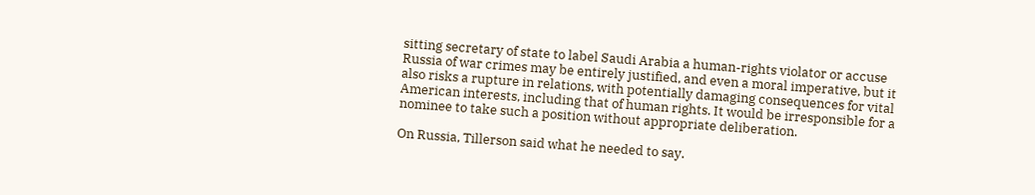sitting secretary of state to label Saudi Arabia a human-rights violator or accuse Russia of war crimes may be entirely justified, and even a moral imperative, but it also risks a rupture in relations, with potentially damaging consequences for vital American interests, including that of human rights. It would be irresponsible for a nominee to take such a position without appropriate deliberation.

On Russia, Tillerson said what he needed to say.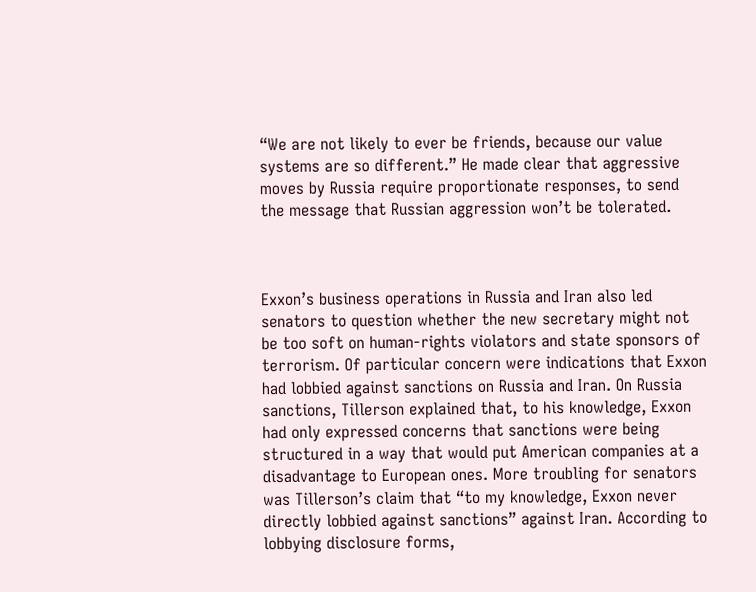“We are not likely to ever be friends, because our value systems are so different.” He made clear that aggressive moves by Russia require proportionate responses, to send the message that Russian aggression won’t be tolerated.



Exxon’s business operations in Russia and Iran also led senators to question whether the new secretary might not be too soft on human-rights violators and state sponsors of terrorism. Of particular concern were indications that Exxon had lobbied against sanctions on Russia and Iran. On Russia sanctions, Tillerson explained that, to his knowledge, Exxon had only expressed concerns that sanctions were being structured in a way that would put American companies at a disadvantage to European ones. More troubling for senators was Tillerson’s claim that “to my knowledge, Exxon never directly lobbied against sanctions” against Iran. According to lobbying disclosure forms,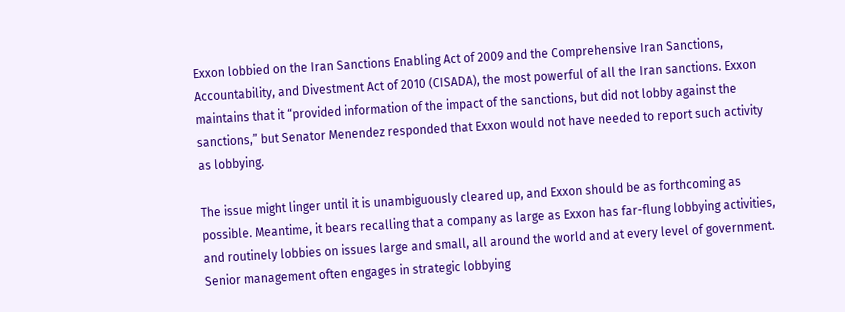Exxon lobbied on the Iran Sanctions Enabling Act of 2009 and the Comprehensive Iran Sanctions, Accountability, and Divestment Act of 2010 (CISADA), the most powerful of all the Iran sanctions. Exxon maintains that it “provided information of the impact of the sanctions, but did not lobby against the sanctions,” but Senator Menendez responded that Exxon would not have needed to report such activity as lobbying.

The issue might linger until it is unambiguously cleared up, and Exxon should be as forthcoming as possible. Meantime, it bears recalling that a company as large as Exxon has far-flung lobbying activities, and routinely lobbies on issues large and small, all around the world and at every level of government. Senior management often engages in strategic lobbying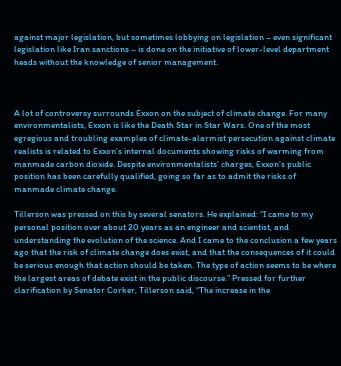against major legislation, but sometimes lobbying on legislation – even significant legislation like Iran sanctions – is done on the initiative of lower-level department heads without the knowledge of senior management.



A lot of controversy surrounds Exxon on the subject of climate change. For many environmentalists, Exxon is like the Death Star in Star Wars. One of the most egregious and troubling examples of climate-alarmist persecution against climate realists is related to Exxon’s internal documents showing risks of warming from manmade carbon dioxide. Despite environmentalists’ charges, Exxon’s public position has been carefully qualified, going so far as to admit the risks of manmade climate change.

Tillerson was pressed on this by several senators. He explained: “I came to my personal position over about 20 years as an engineer and scientist, and understanding the evolution of the science. And I came to the conclusion a few years ago that the risk of climate change does exist, and that the consequences of it could be serious enough that action should be taken. The type of action seems to be where the largest areas of debate exist in the public discourse.” Pressed for further clarification by Senator Corker, Tillerson said, “The increase in the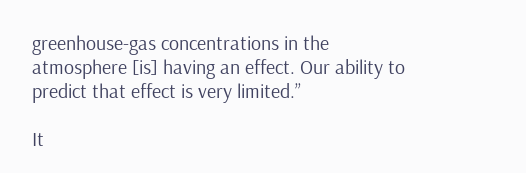greenhouse-gas concentrations in the atmosphere [is] having an effect. Our ability to predict that effect is very limited.”

It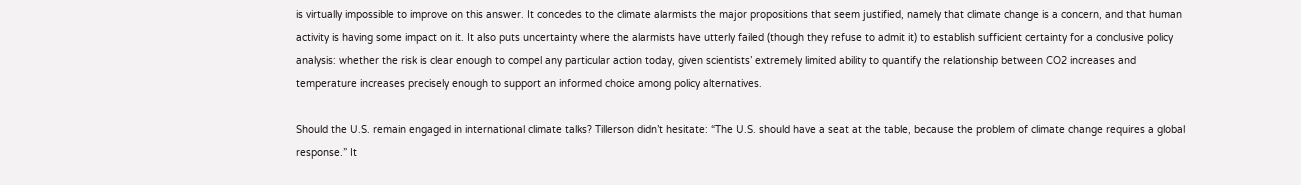is virtually impossible to improve on this answer. It concedes to the climate alarmists the major propositions that seem justified, namely that climate change is a concern, and that human activity is having some impact on it. It also puts uncertainty where the alarmists have utterly failed (though they refuse to admit it) to establish sufficient certainty for a conclusive policy analysis: whether the risk is clear enough to compel any particular action today, given scientists’ extremely limited ability to quantify the relationship between CO2 increases and temperature increases precisely enough to support an informed choice among policy alternatives.

Should the U.S. remain engaged in international climate talks? Tillerson didn’t hesitate: “The U.S. should have a seat at the table, because the problem of climate change requires a global response.” It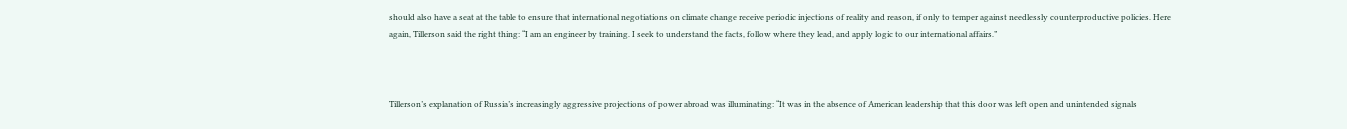should also have a seat at the table to ensure that international negotiations on climate change receive periodic injections of reality and reason, if only to temper against needlessly counterproductive policies. Here again, Tillerson said the right thing: “I am an engineer by training. I seek to understand the facts, follow where they lead, and apply logic to our international affairs.”



Tillerson’s explanation of Russia’s increasingly aggressive projections of power abroad was illuminating: “It was in the absence of American leadership that this door was left open and unintended signals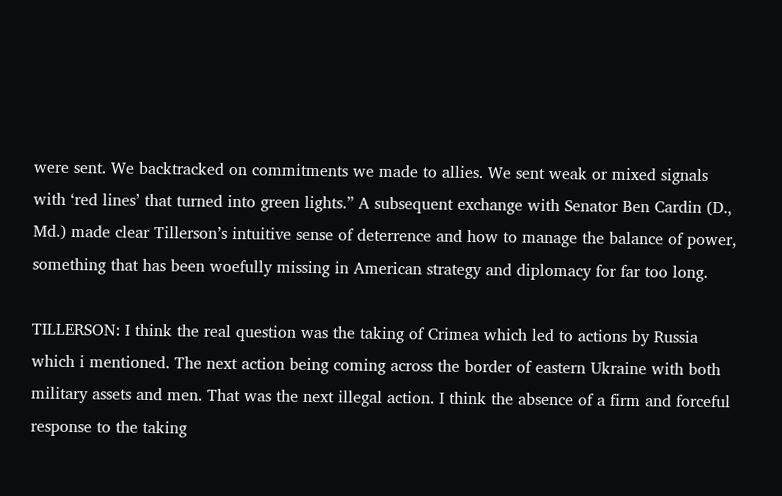were sent. We backtracked on commitments we made to allies. We sent weak or mixed signals with ‘red lines’ that turned into green lights.” A subsequent exchange with Senator Ben Cardin (D., Md.) made clear Tillerson’s intuitive sense of deterrence and how to manage the balance of power, something that has been woefully missing in American strategy and diplomacy for far too long.

TILLERSON: I think the real question was the taking of Crimea which led to actions by Russia which i mentioned. The next action being coming across the border of eastern Ukraine with both military assets and men. That was the next illegal action. I think the absence of a firm and forceful response to the taking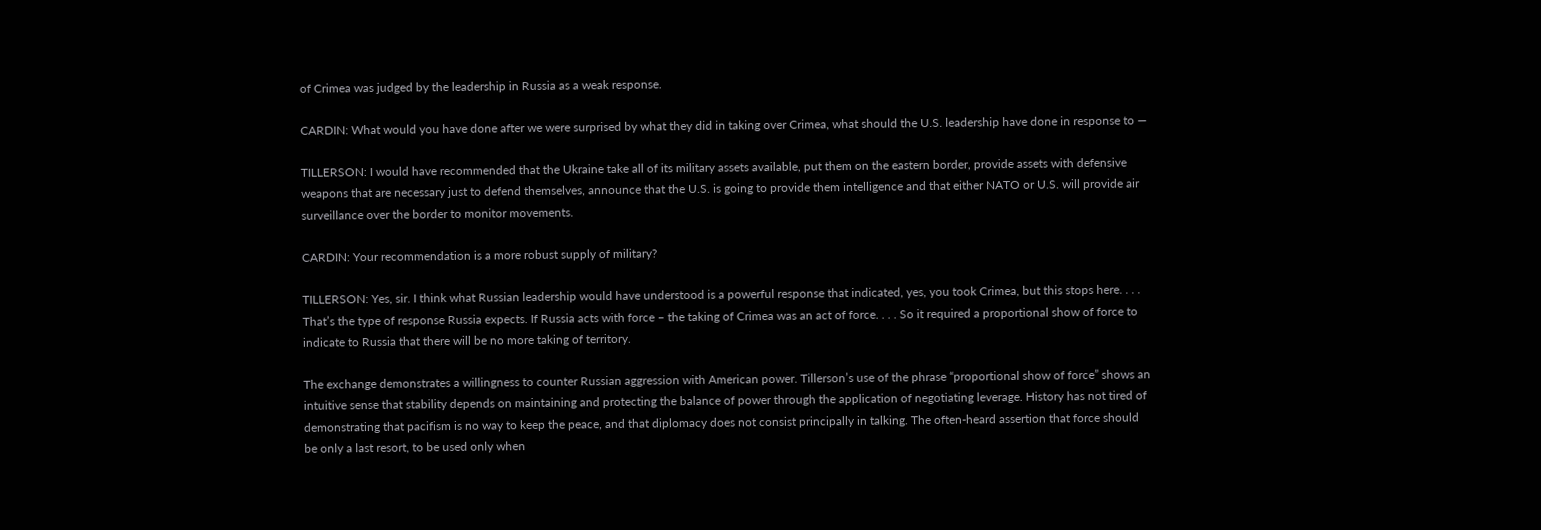of Crimea was judged by the leadership in Russia as a weak response.

CARDIN: What would you have done after we were surprised by what they did in taking over Crimea, what should the U.S. leadership have done in response to —

TILLERSON: I would have recommended that the Ukraine take all of its military assets available, put them on the eastern border, provide assets with defensive weapons that are necessary just to defend themselves, announce that the U.S. is going to provide them intelligence and that either NATO or U.S. will provide air surveillance over the border to monitor movements.

CARDIN: Your recommendation is a more robust supply of military?

TILLERSON: Yes, sir. I think what Russian leadership would have understood is a powerful response that indicated, yes, you took Crimea, but this stops here. . . . That’s the type of response Russia expects. If Russia acts with force – the taking of Crimea was an act of force. . . . So it required a proportional show of force to indicate to Russia that there will be no more taking of territory.

The exchange demonstrates a willingness to counter Russian aggression with American power. Tillerson’s use of the phrase “proportional show of force” shows an intuitive sense that stability depends on maintaining and protecting the balance of power through the application of negotiating leverage. History has not tired of demonstrating that pacifism is no way to keep the peace, and that diplomacy does not consist principally in talking. The often-heard assertion that force should be only a last resort, to be used only when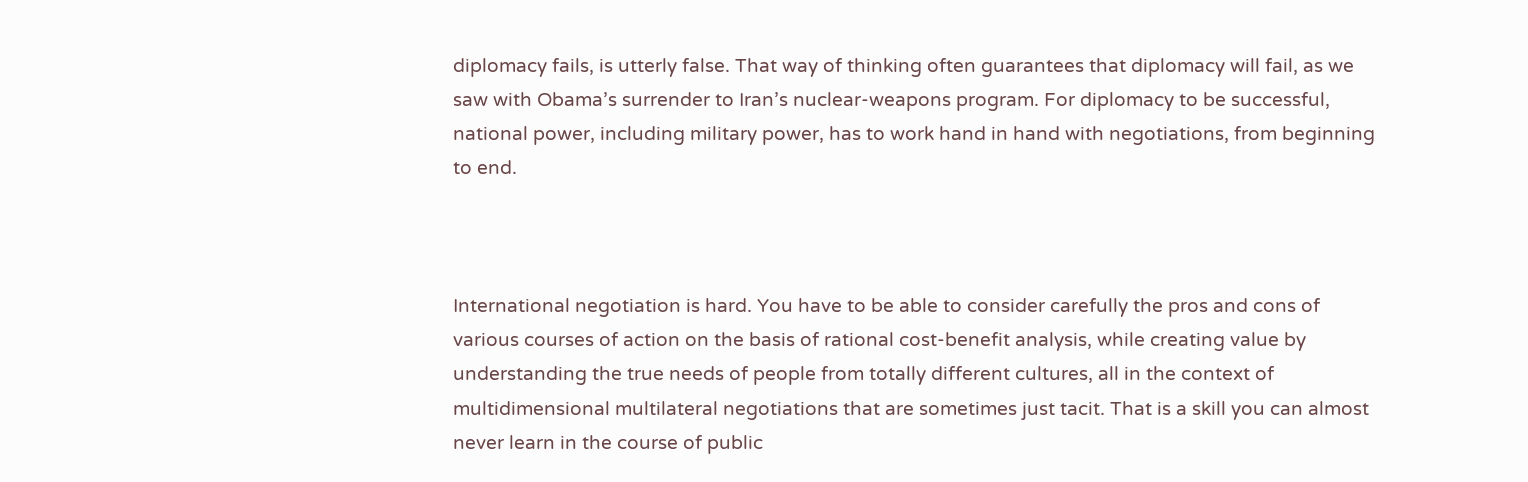diplomacy fails, is utterly false. That way of thinking often guarantees that diplomacy will fail, as we saw with Obama’s surrender to Iran’s nuclear-weapons program. For diplomacy to be successful, national power, including military power, has to work hand in hand with negotiations, from beginning to end.



International negotiation is hard. You have to be able to consider carefully the pros and cons of various courses of action on the basis of rational cost-benefit analysis, while creating value by understanding the true needs of people from totally different cultures, all in the context of multidimensional multilateral negotiations that are sometimes just tacit. That is a skill you can almost never learn in the course of public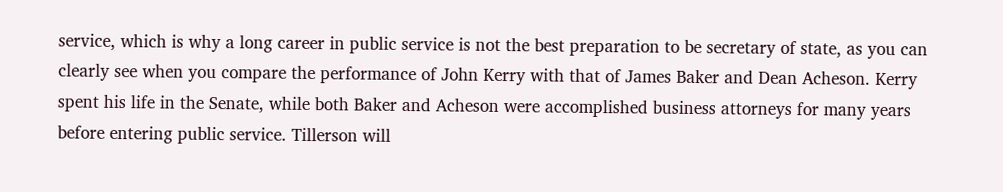service, which is why a long career in public service is not the best preparation to be secretary of state, as you can clearly see when you compare the performance of John Kerry with that of James Baker and Dean Acheson. Kerry spent his life in the Senate, while both Baker and Acheson were accomplished business attorneys for many years before entering public service. Tillerson will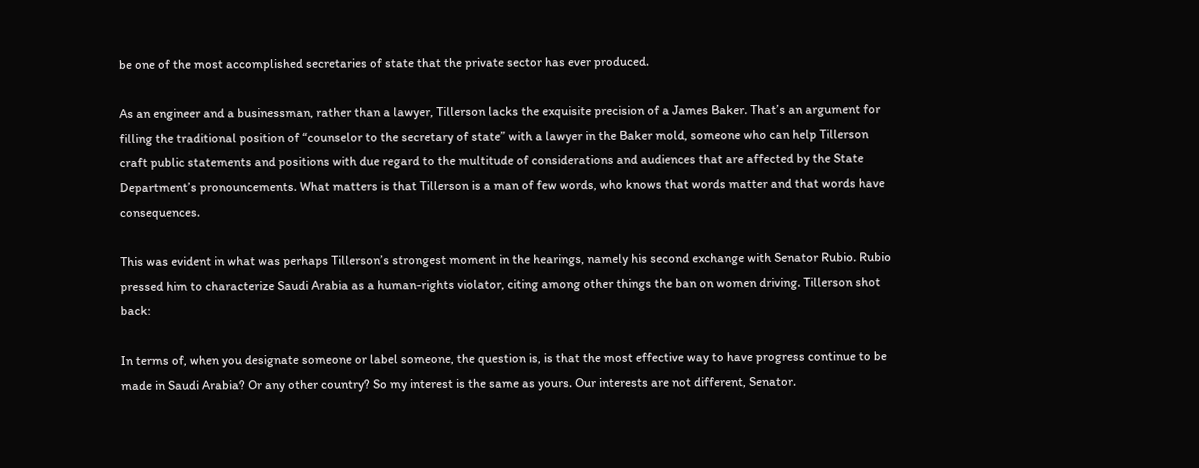be one of the most accomplished secretaries of state that the private sector has ever produced.

As an engineer and a businessman, rather than a lawyer, Tillerson lacks the exquisite precision of a James Baker. That’s an argument for filling the traditional position of “counselor to the secretary of state” with a lawyer in the Baker mold, someone who can help Tillerson craft public statements and positions with due regard to the multitude of considerations and audiences that are affected by the State Department’s pronouncements. What matters is that Tillerson is a man of few words, who knows that words matter and that words have consequences.

This was evident in what was perhaps Tillerson’s strongest moment in the hearings, namely his second exchange with Senator Rubio. Rubio pressed him to characterize Saudi Arabia as a human-rights violator, citing among other things the ban on women driving. Tillerson shot back:

In terms of, when you designate someone or label someone, the question is, is that the most effective way to have progress continue to be made in Saudi Arabia? Or any other country? So my interest is the same as yours. Our interests are not different, Senator.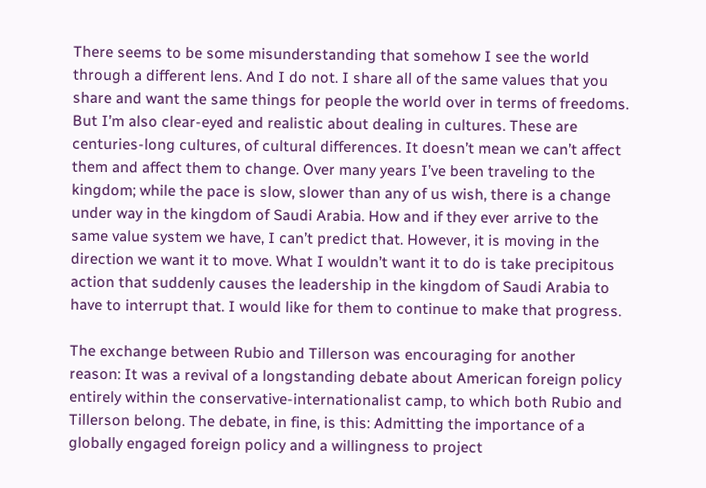There seems to be some misunderstanding that somehow I see the world through a different lens. And I do not. I share all of the same values that you share and want the same things for people the world over in terms of freedoms. But I’m also clear-eyed and realistic about dealing in cultures. These are centuries-long cultures, of cultural differences. It doesn’t mean we can’t affect them and affect them to change. Over many years I’ve been traveling to the kingdom; while the pace is slow, slower than any of us wish, there is a change under way in the kingdom of Saudi Arabia. How and if they ever arrive to the same value system we have, I can’t predict that. However, it is moving in the direction we want it to move. What I wouldn’t want it to do is take precipitous action that suddenly causes the leadership in the kingdom of Saudi Arabia to have to interrupt that. I would like for them to continue to make that progress.

The exchange between Rubio and Tillerson was encouraging for another reason: It was a revival of a longstanding debate about American foreign policy entirely within the conservative-internationalist camp, to which both Rubio and Tillerson belong. The debate, in fine, is this: Admitting the importance of a globally engaged foreign policy and a willingness to project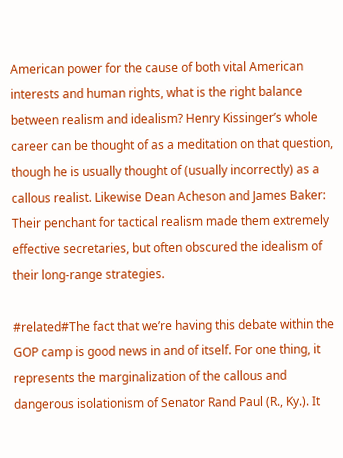American power for the cause of both vital American interests and human rights, what is the right balance between realism and idealism? Henry Kissinger’s whole career can be thought of as a meditation on that question, though he is usually thought of (usually incorrectly) as a callous realist. Likewise Dean Acheson and James Baker: Their penchant for tactical realism made them extremely effective secretaries, but often obscured the idealism of their long-range strategies.

#related#The fact that we’re having this debate within the GOP camp is good news in and of itself. For one thing, it represents the marginalization of the callous and dangerous isolationism of Senator Rand Paul (R., Ky.). It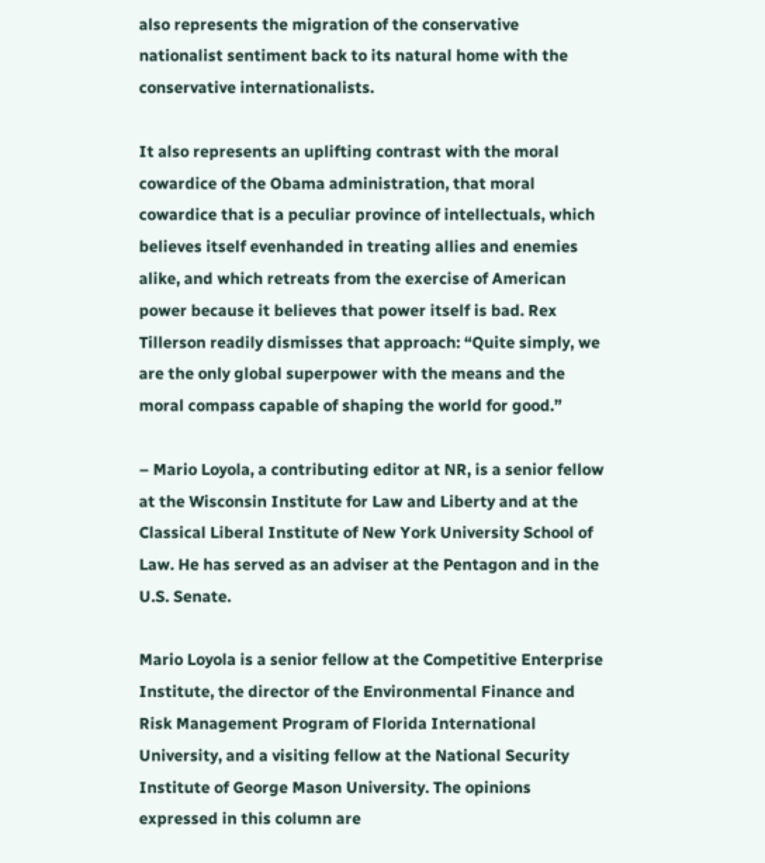also represents the migration of the conservative nationalist sentiment back to its natural home with the conservative internationalists.

It also represents an uplifting contrast with the moral cowardice of the Obama administration, that moral cowardice that is a peculiar province of intellectuals, which believes itself evenhanded in treating allies and enemies alike, and which retreats from the exercise of American power because it believes that power itself is bad. Rex Tillerson readily dismisses that approach: “Quite simply, we are the only global superpower with the means and the moral compass capable of shaping the world for good.”

– Mario Loyola, a contributing editor at NR, is a senior fellow at the Wisconsin Institute for Law and Liberty and at the Classical Liberal Institute of New York University School of Law. He has served as an adviser at the Pentagon and in the U.S. Senate.

Mario Loyola is a senior fellow at the Competitive Enterprise Institute, the director of the Environmental Finance and Risk Management Program of Florida International University, and a visiting fellow at the National Security Institute of George Mason University. The opinions expressed in this column are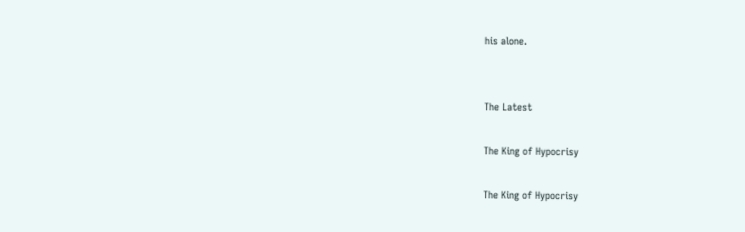his alone.


The Latest

The King of Hypocrisy

The King of Hypocrisy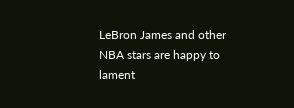LeBron James and other NBA stars are happy to lament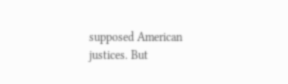supposed American justices. But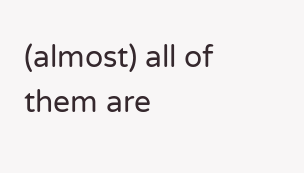(almost) all of them are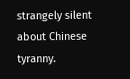strangely silent about Chinese tyranny.